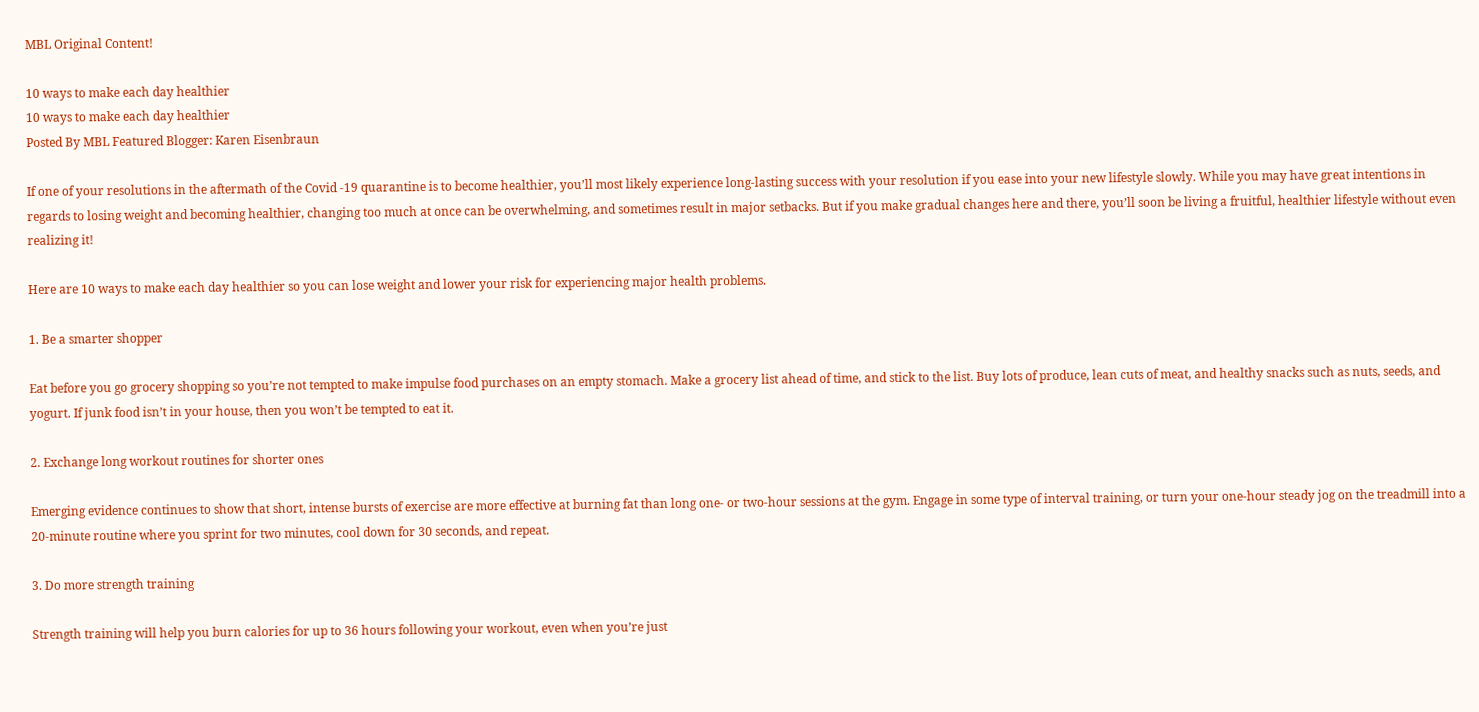MBL Original Content!

10 ways to make each day healthier
10 ways to make each day healthier
Posted By MBL Featured Blogger: Karen Eisenbraun

If one of your resolutions in the aftermath of the Covid -19 quarantine is to become healthier, you’ll most likely experience long-lasting success with your resolution if you ease into your new lifestyle slowly. While you may have great intentions in regards to losing weight and becoming healthier, changing too much at once can be overwhelming, and sometimes result in major setbacks. But if you make gradual changes here and there, you’ll soon be living a fruitful, healthier lifestyle without even realizing it!

Here are 10 ways to make each day healthier so you can lose weight and lower your risk for experiencing major health problems.

1. Be a smarter shopper

Eat before you go grocery shopping so you’re not tempted to make impulse food purchases on an empty stomach. Make a grocery list ahead of time, and stick to the list. Buy lots of produce, lean cuts of meat, and healthy snacks such as nuts, seeds, and yogurt. If junk food isn’t in your house, then you won’t be tempted to eat it.

2. Exchange long workout routines for shorter ones

Emerging evidence continues to show that short, intense bursts of exercise are more effective at burning fat than long one- or two-hour sessions at the gym. Engage in some type of interval training, or turn your one-hour steady jog on the treadmill into a 20-minute routine where you sprint for two minutes, cool down for 30 seconds, and repeat.

3. Do more strength training

Strength training will help you burn calories for up to 36 hours following your workout, even when you’re just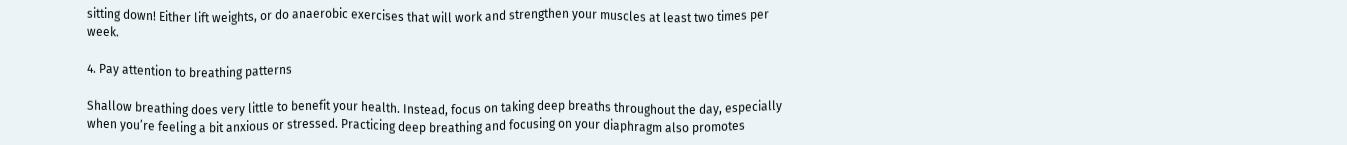sitting down! Either lift weights, or do anaerobic exercises that will work and strengthen your muscles at least two times per week.

4. Pay attention to breathing patterns

Shallow breathing does very little to benefit your health. Instead, focus on taking deep breaths throughout the day, especially when you’re feeling a bit anxious or stressed. Practicing deep breathing and focusing on your diaphragm also promotes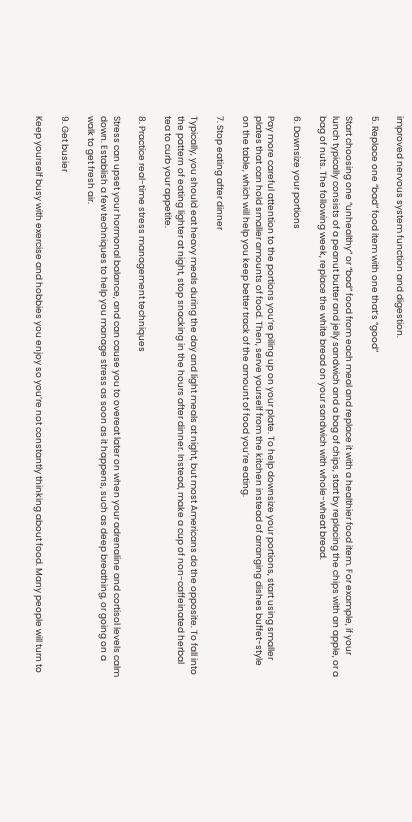improved nervous system function and digestion.

5. Replace one “bad” food item with one that’s “good”

Start choosing one “unhealthy” or “bad” food from each meal and replace it with a healthier food item. For example, if your lunch typically consists of a peanut butter and jelly sandwich and a bag of chips, start by replacing the chips with an apple, or a bag of nuts. The following week, replace the white bread on your sandwich with whole-wheat bread.

6. Downsize your portions

Pay more careful attention to the portions you’re piling up on your plate. To help downsize your portions, start using smaller plates that can hold smaller amounts of food. Then, serve yourself from the kitchen instead of arranging dishes buffet-style on the table, which will help you keep better track of the amount of food you’re eating.

7. Stop eating after dinner

Typically, you should eat heavy meals during the day and light meals at night, but most Americans do the opposite. To fall into the pattern of eating lighter at night, stop snacking in the hours after dinner. Instead, make a cup of non-caffeinated herbal tea to curb your appetite.

8. Practice real-time stress management techniques

Stress can upset your hormonal balance, and can cause you to overeat later on when your adrenaline and cortisol levels calm down. Establish a few techniques to help you manage stress as soon as it happens, such as deep breathing, or going on a walk to get fresh air.

9. Get busier

Keep yourself busy with exercise and hobbies you enjoy so you’re not constantly thinking about food. Many people will turn to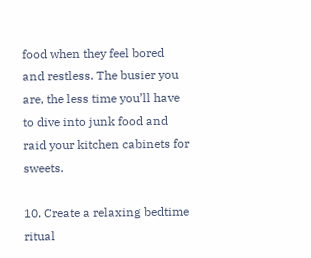food when they feel bored and restless. The busier you are, the less time you’ll have to dive into junk food and raid your kitchen cabinets for sweets.

10. Create a relaxing bedtime ritual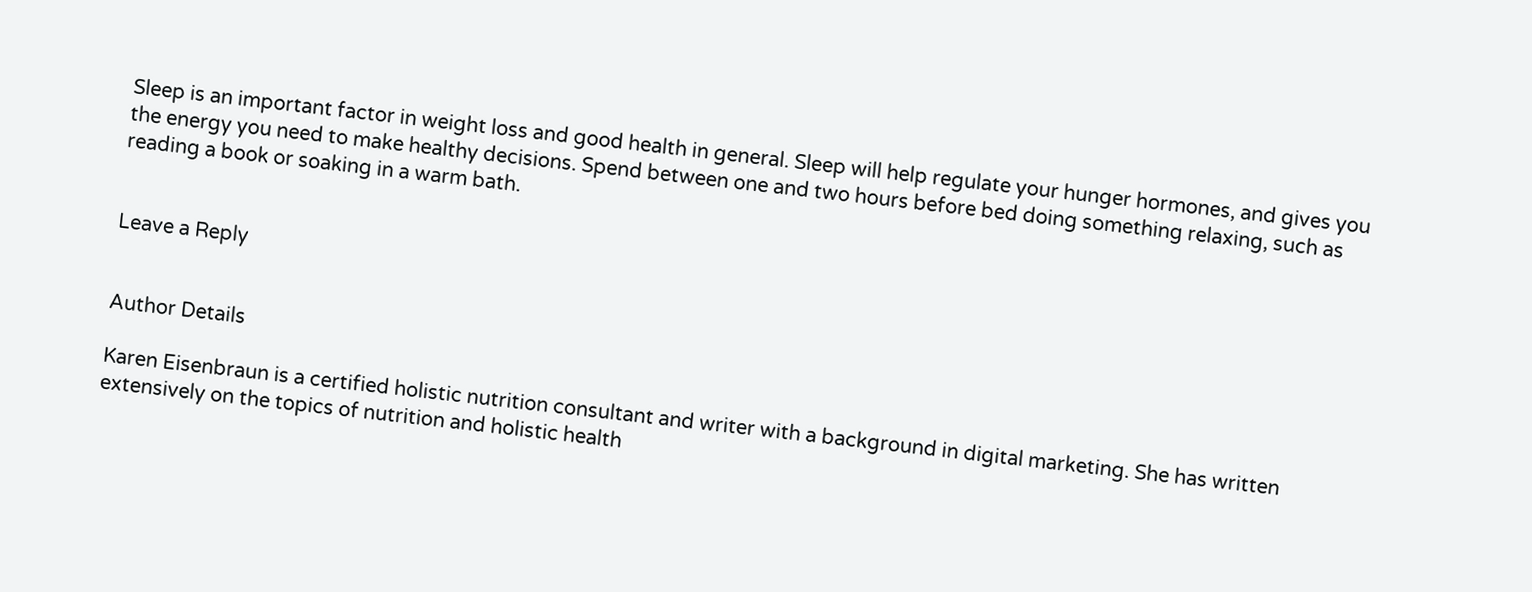Sleep is an important factor in weight loss and good health in general. Sleep will help regulate your hunger hormones, and gives you the energy you need to make healthy decisions. Spend between one and two hours before bed doing something relaxing, such as reading a book or soaking in a warm bath.


Leave a Reply


Author Details

Karen Eisenbraun is a certified holistic nutrition consultant and writer with a background in digital marketing. She has written extensively on the topics of nutrition and holistic health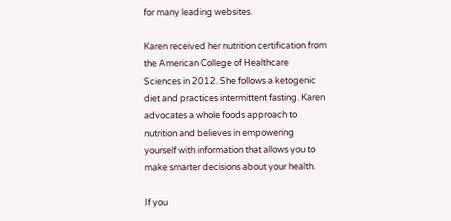for many leading websites.

Karen received her nutrition certification from the American College of Healthcare Sciences in 2012. She follows a ketogenic diet and practices intermittent fasting. Karen advocates a whole foods approach to nutrition and believes in empowering yourself with information that allows you to make smarter decisions about your health.

If you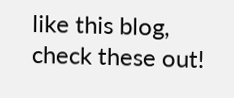like this blog, check these out!